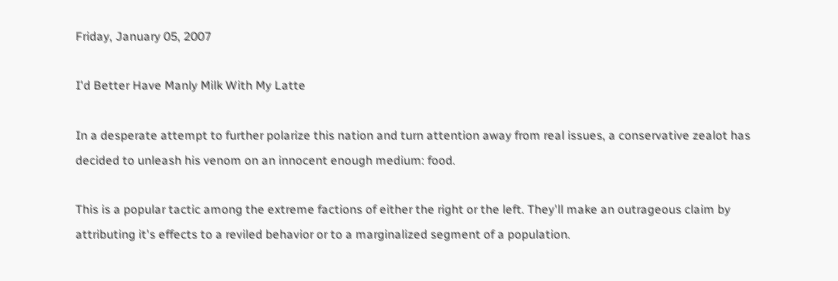Friday, January 05, 2007

I'd Better Have Manly Milk With My Latte

In a desperate attempt to further polarize this nation and turn attention away from real issues, a conservative zealot has decided to unleash his venom on an innocent enough medium: food.

This is a popular tactic among the extreme factions of either the right or the left. They'll make an outrageous claim by attributing it's effects to a reviled behavior or to a marginalized segment of a population.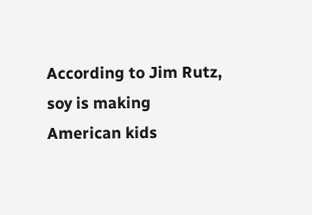According to Jim Rutz, soy is making American kids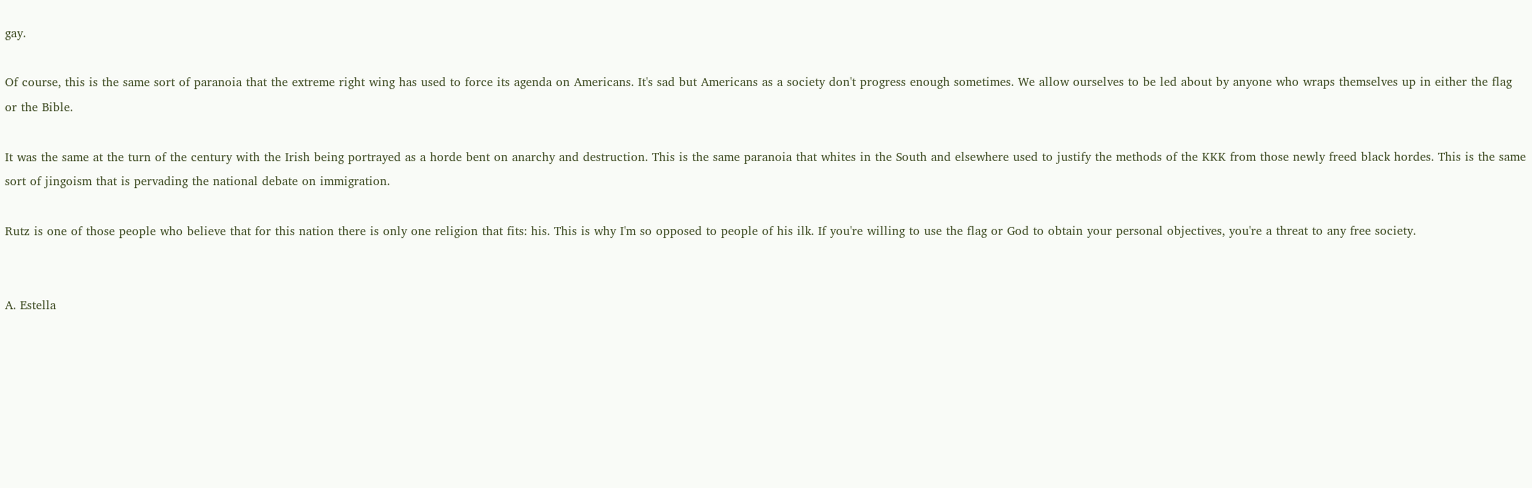gay.

Of course, this is the same sort of paranoia that the extreme right wing has used to force its agenda on Americans. It's sad but Americans as a society don't progress enough sometimes. We allow ourselves to be led about by anyone who wraps themselves up in either the flag or the Bible.

It was the same at the turn of the century with the Irish being portrayed as a horde bent on anarchy and destruction. This is the same paranoia that whites in the South and elsewhere used to justify the methods of the KKK from those newly freed black hordes. This is the same sort of jingoism that is pervading the national debate on immigration.

Rutz is one of those people who believe that for this nation there is only one religion that fits: his. This is why I'm so opposed to people of his ilk. If you're willing to use the flag or God to obtain your personal objectives, you're a threat to any free society.


A. Estella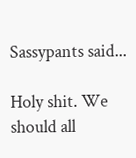Sassypants said...

Holy shit. We should all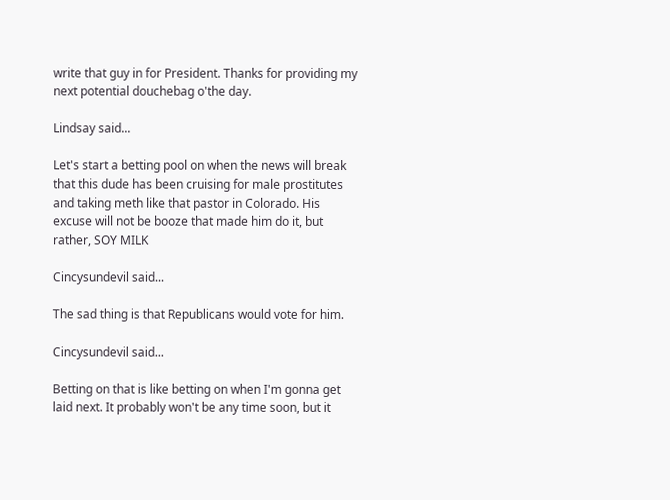write that guy in for President. Thanks for providing my next potential douchebag o'the day.

Lindsay said...

Let's start a betting pool on when the news will break that this dude has been cruising for male prostitutes and taking meth like that pastor in Colorado. His excuse will not be booze that made him do it, but rather, SOY MILK

Cincysundevil said...

The sad thing is that Republicans would vote for him.

Cincysundevil said...

Betting on that is like betting on when I'm gonna get laid next. It probably won't be any time soon, but it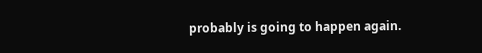probably is going to happen again.